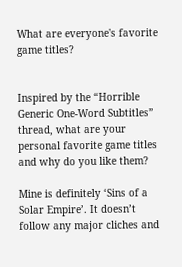What are everyone's favorite game titles?


Inspired by the “Horrible Generic One-Word Subtitles” thread, what are your personal favorite game titles and why do you like them?

Mine is definitely ‘Sins of a Solar Empire’. It doesn’t follow any major cliches and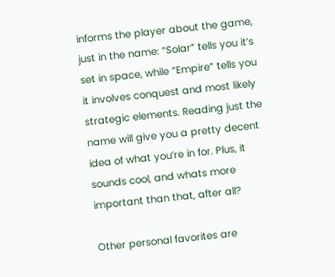informs the player about the game, just in the name: “Solar” tells you it’s set in space, while “Empire” tells you it involves conquest and most likely strategic elements. Reading just the name will give you a pretty decent idea of what you’re in for. Plus, it sounds cool, and whats more important than that, after all?

Other personal favorites are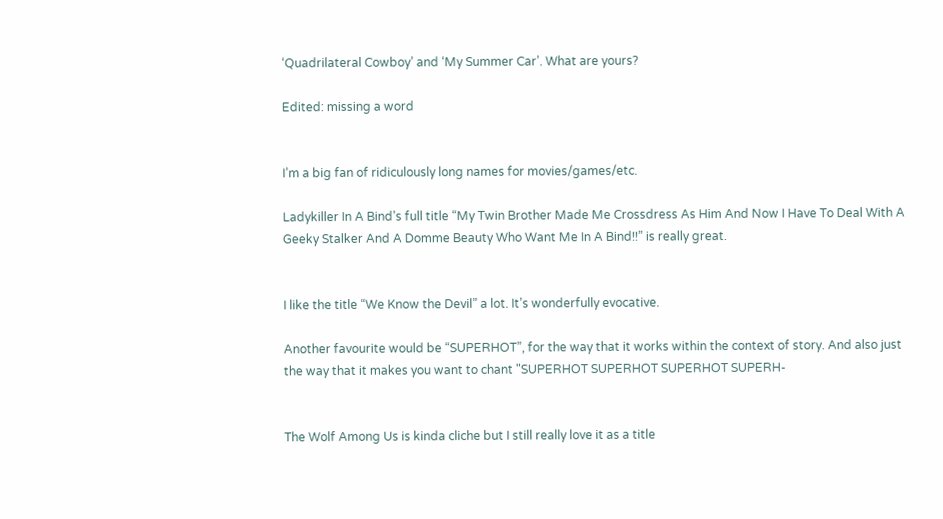‘Quadrilateral Cowboy’ and ‘My Summer Car’. What are yours?

Edited: missing a word


I’m a big fan of ridiculously long names for movies/games/etc.

Ladykiller In A Bind’s full title “My Twin Brother Made Me Crossdress As Him And Now I Have To Deal With A Geeky Stalker And A Domme Beauty Who Want Me In A Bind!!” is really great.


I like the title “We Know the Devil” a lot. It’s wonderfully evocative.

Another favourite would be “SUPERHOT”, for the way that it works within the context of story. And also just the way that it makes you want to chant "SUPERHOT SUPERHOT SUPERHOT SUPERH-


The Wolf Among Us is kinda cliche but I still really love it as a title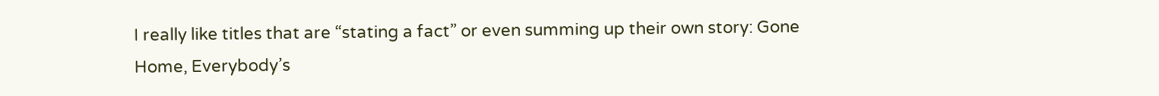I really like titles that are “stating a fact” or even summing up their own story: Gone Home, Everybody’s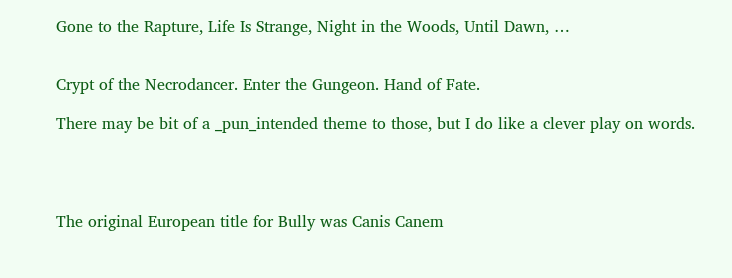Gone to the Rapture, Life Is Strange, Night in the Woods, Until Dawn, …


Crypt of the Necrodancer. Enter the Gungeon. Hand of Fate.

There may be bit of a _pun_intended theme to those, but I do like a clever play on words.




The original European title for Bully was Canis Canem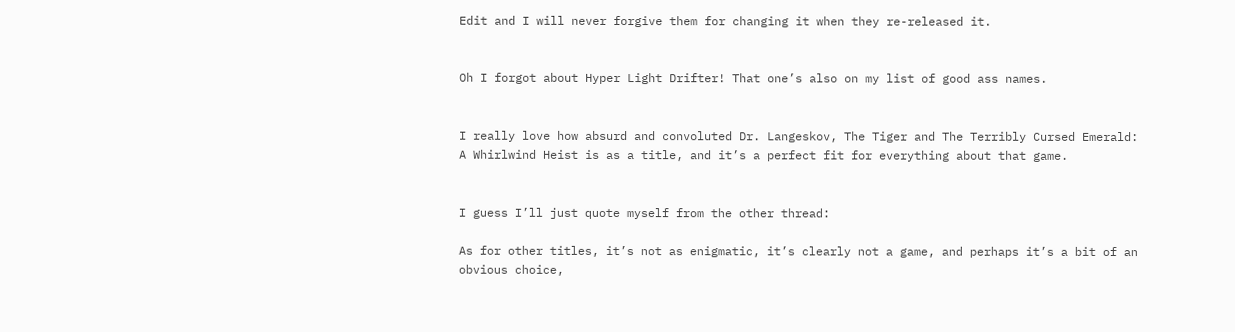Edit and I will never forgive them for changing it when they re-released it.


Oh I forgot about Hyper Light Drifter! That one’s also on my list of good ass names.


I really love how absurd and convoluted Dr. Langeskov, The Tiger and The Terribly Cursed Emerald: A Whirlwind Heist is as a title, and it’s a perfect fit for everything about that game.


I guess I’ll just quote myself from the other thread:

As for other titles, it’s not as enigmatic, it’s clearly not a game, and perhaps it’s a bit of an obvious choice,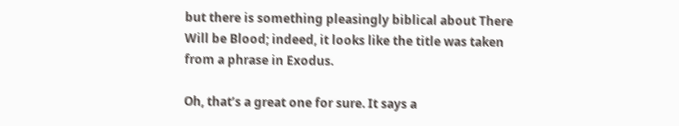but there is something pleasingly biblical about There Will be Blood; indeed, it looks like the title was taken from a phrase in Exodus.

Oh, that’s a great one for sure. It says a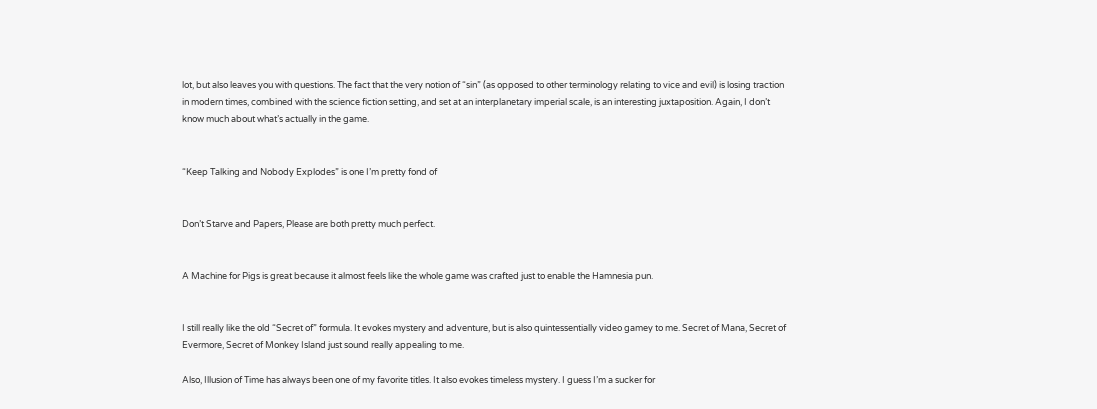lot, but also leaves you with questions. The fact that the very notion of “sin” (as opposed to other terminology relating to vice and evil) is losing traction in modern times, combined with the science fiction setting, and set at an interplanetary imperial scale, is an interesting juxtaposition. Again, I don’t know much about what’s actually in the game.


“Keep Talking and Nobody Explodes” is one I’m pretty fond of


Don’t Starve and Papers, Please are both pretty much perfect.


A Machine for Pigs is great because it almost feels like the whole game was crafted just to enable the Hamnesia pun.


I still really like the old “Secret of” formula. It evokes mystery and adventure, but is also quintessentially video gamey to me. Secret of Mana, Secret of Evermore, Secret of Monkey Island just sound really appealing to me.

Also, Illusion of Time has always been one of my favorite titles. It also evokes timeless mystery. I guess I’m a sucker for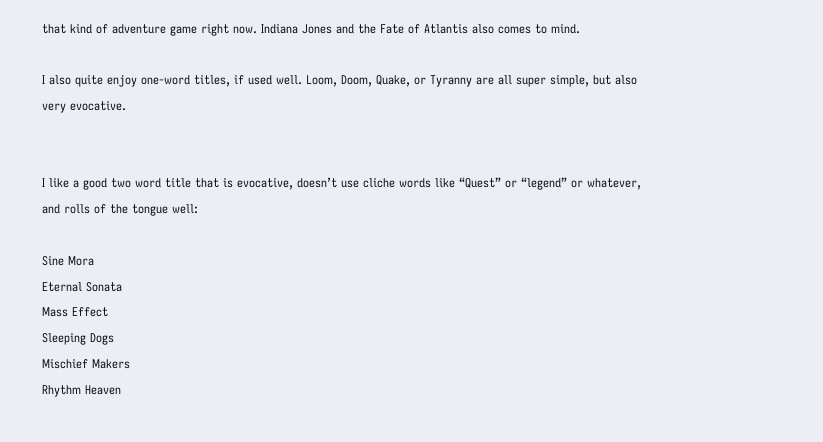that kind of adventure game right now. Indiana Jones and the Fate of Atlantis also comes to mind.

I also quite enjoy one-word titles, if used well. Loom, Doom, Quake, or Tyranny are all super simple, but also very evocative.


I like a good two word title that is evocative, doesn’t use cliche words like “Quest” or “legend” or whatever, and rolls of the tongue well:

Sine Mora
Eternal Sonata
Mass Effect
Sleeping Dogs
Mischief Makers
Rhythm Heaven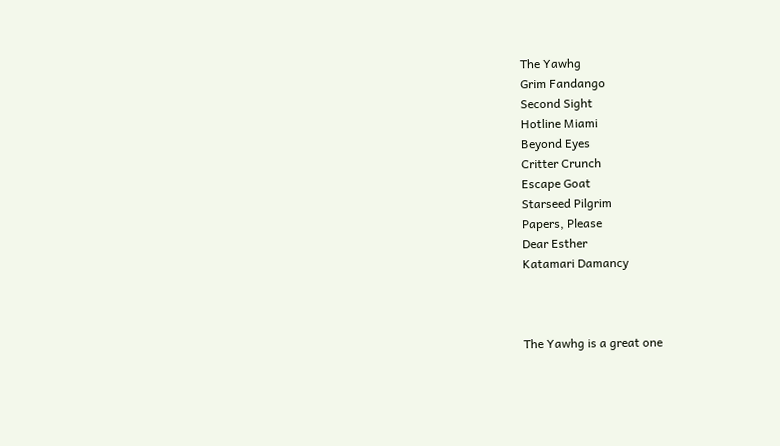The Yawhg
Grim Fandango
Second Sight
Hotline Miami
Beyond Eyes
Critter Crunch
Escape Goat
Starseed Pilgrim
Papers, Please
Dear Esther
Katamari Damancy



The Yawhg is a great one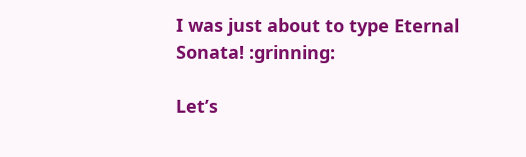I was just about to type Eternal Sonata! :grinning:

Let’s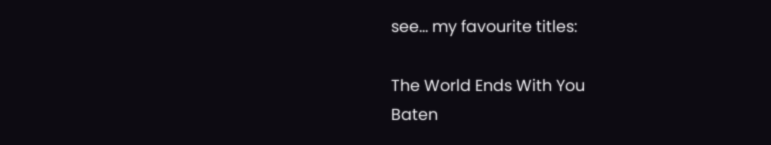see… my favourite titles:

The World Ends With You
Baten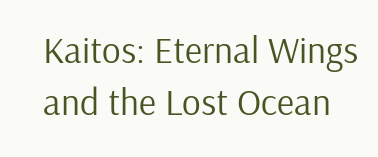Kaitos: Eternal Wings and the Lost Ocean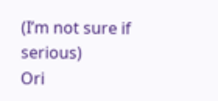(I’m not sure if serious)
Ori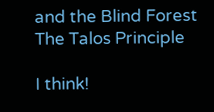and the Blind Forest
The Talos Principle

I think!